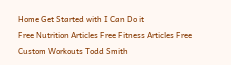Home Get Started with I Can Do it
Free Nutrition Articles Free Fitness Articles Free Custom Workouts Todd Smith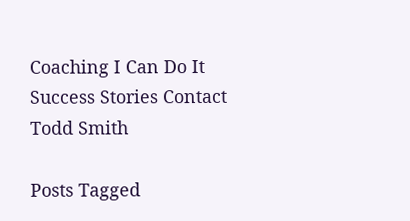Coaching I Can Do It Success Stories Contact Todd Smith

Posts Tagged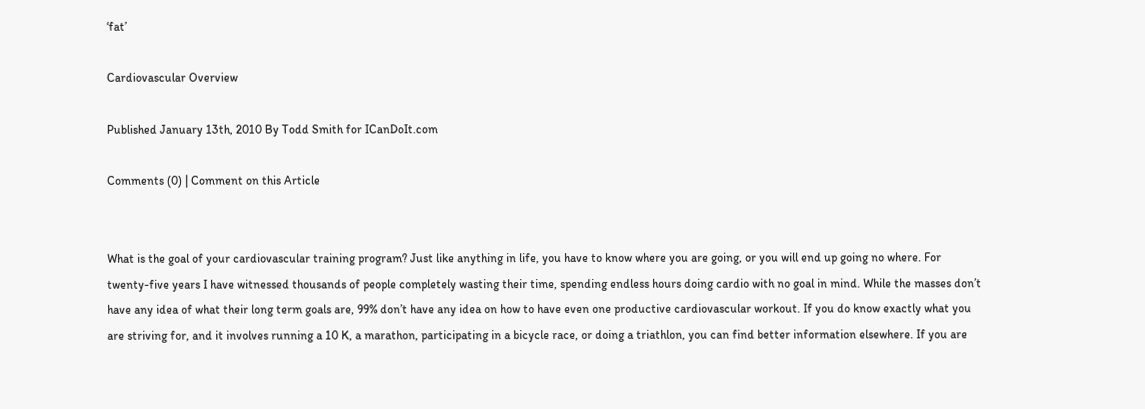‘fat’

Cardiovascular Overview

Published January 13th, 2010 By Todd Smith for ICanDoIt.com

Comments (0) | Comment on this Article


What is the goal of your cardiovascular training program? Just like anything in life, you have to know where you are going, or you will end up going no where. For twenty-five years I have witnessed thousands of people completely wasting their time, spending endless hours doing cardio with no goal in mind. While the masses don’t have any idea of what their long term goals are, 99% don’t have any idea on how to have even one productive cardiovascular workout. If you do know exactly what you are striving for, and it involves running a 10 K, a marathon, participating in a bicycle race, or doing a triathlon, you can find better information elsewhere. If you are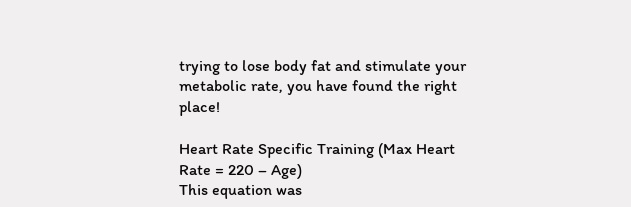trying to lose body fat and stimulate your metabolic rate, you have found the right place!

Heart Rate Specific Training (Max Heart Rate = 220 – Age)
This equation was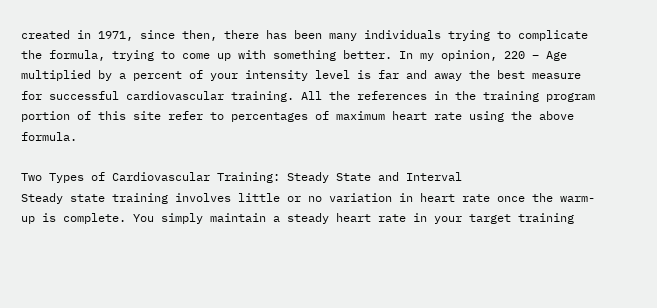created in 1971, since then, there has been many individuals trying to complicate the formula, trying to come up with something better. In my opinion, 220 – Age multiplied by a percent of your intensity level is far and away the best measure for successful cardiovascular training. All the references in the training program portion of this site refer to percentages of maximum heart rate using the above formula.

Two Types of Cardiovascular Training: Steady State and Interval
Steady state training involves little or no variation in heart rate once the warm-up is complete. You simply maintain a steady heart rate in your target training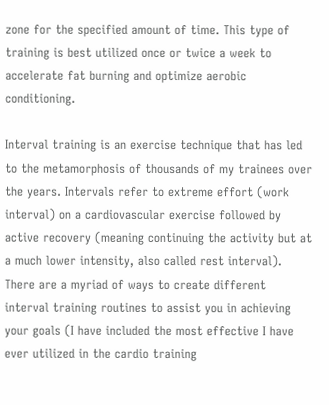zone for the specified amount of time. This type of training is best utilized once or twice a week to accelerate fat burning and optimize aerobic conditioning.

Interval training is an exercise technique that has led to the metamorphosis of thousands of my trainees over the years. Intervals refer to extreme effort (work interval) on a cardiovascular exercise followed by active recovery (meaning continuing the activity but at a much lower intensity, also called rest interval). There are a myriad of ways to create different interval training routines to assist you in achieving your goals (I have included the most effective I have ever utilized in the cardio training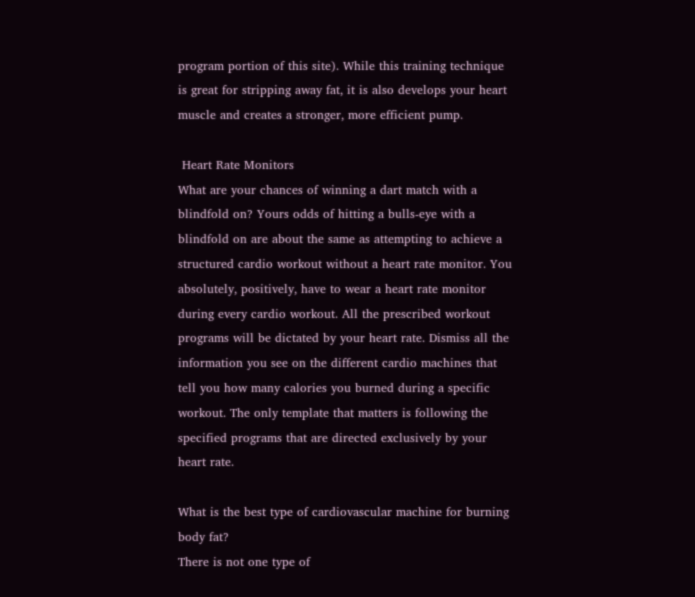program portion of this site). While this training technique is great for stripping away fat, it is also develops your heart muscle and creates a stronger, more efficient pump.

 Heart Rate Monitors
What are your chances of winning a dart match with a blindfold on? Yours odds of hitting a bulls-eye with a blindfold on are about the same as attempting to achieve a structured cardio workout without a heart rate monitor. You absolutely, positively, have to wear a heart rate monitor during every cardio workout. All the prescribed workout programs will be dictated by your heart rate. Dismiss all the information you see on the different cardio machines that tell you how many calories you burned during a specific workout. The only template that matters is following the specified programs that are directed exclusively by your heart rate.

What is the best type of cardiovascular machine for burning body fat?
There is not one type of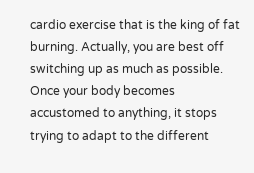cardio exercise that is the king of fat burning. Actually, you are best off switching up as much as possible. Once your body becomes accustomed to anything, it stops trying to adapt to the different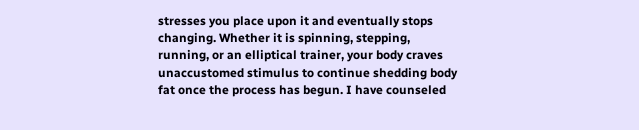stresses you place upon it and eventually stops changing. Whether it is spinning, stepping, running, or an elliptical trainer, your body craves unaccustomed stimulus to continue shedding body fat once the process has begun. I have counseled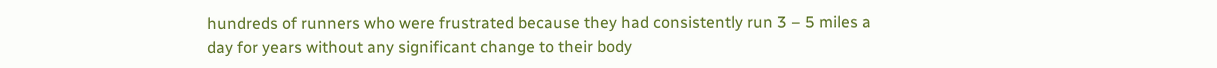hundreds of runners who were frustrated because they had consistently run 3 – 5 miles a day for years without any significant change to their body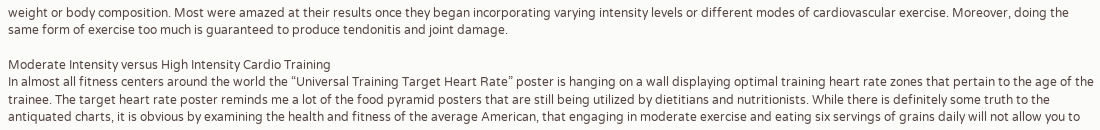weight or body composition. Most were amazed at their results once they began incorporating varying intensity levels or different modes of cardiovascular exercise. Moreover, doing the same form of exercise too much is guaranteed to produce tendonitis and joint damage.

Moderate Intensity versus High Intensity Cardio Training
In almost all fitness centers around the world the “Universal Training Target Heart Rate” poster is hanging on a wall displaying optimal training heart rate zones that pertain to the age of the trainee. The target heart rate poster reminds me a lot of the food pyramid posters that are still being utilized by dietitians and nutritionists. While there is definitely some truth to the antiquated charts, it is obvious by examining the health and fitness of the average American, that engaging in moderate exercise and eating six servings of grains daily will not allow you to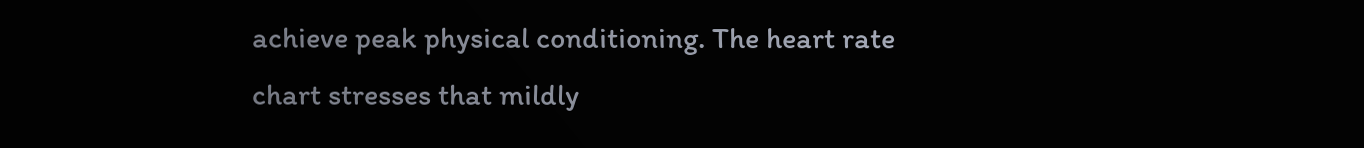achieve peak physical conditioning. The heart rate chart stresses that mildly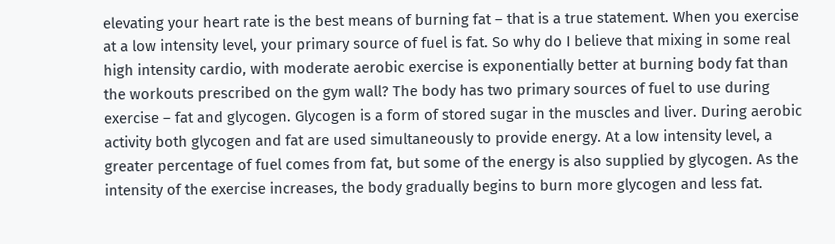elevating your heart rate is the best means of burning fat – that is a true statement. When you exercise at a low intensity level, your primary source of fuel is fat. So why do I believe that mixing in some real high intensity cardio, with moderate aerobic exercise is exponentially better at burning body fat than the workouts prescribed on the gym wall? The body has two primary sources of fuel to use during exercise – fat and glycogen. Glycogen is a form of stored sugar in the muscles and liver. During aerobic activity both glycogen and fat are used simultaneously to provide energy. At a low intensity level, a greater percentage of fuel comes from fat, but some of the energy is also supplied by glycogen. As the intensity of the exercise increases, the body gradually begins to burn more glycogen and less fat.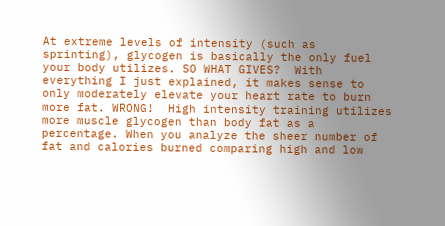At extreme levels of intensity (such as sprinting), glycogen is basically the only fuel your body utilizes. SO WHAT GIVES?  With everything I just explained, it makes sense to only moderately elevate your heart rate to burn more fat. WRONG!  High intensity training utilizes more muscle glycogen than body fat as a percentage. When you analyze the sheer number of fat and calories burned comparing high and low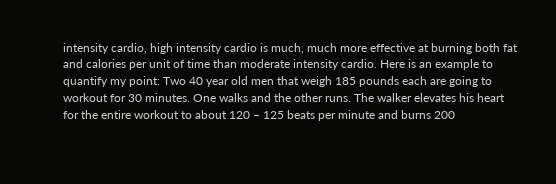intensity cardio, high intensity cardio is much, much more effective at burning both fat and calories per unit of time than moderate intensity cardio. Here is an example to quantify my point: Two 40 year old men that weigh 185 pounds each are going to workout for 30 minutes. One walks and the other runs. The walker elevates his heart for the entire workout to about 120 – 125 beats per minute and burns 200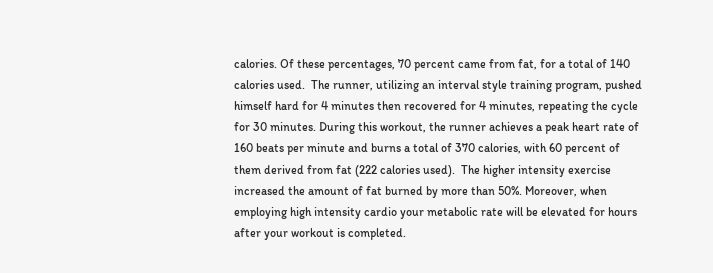calories. Of these percentages, 70 percent came from fat, for a total of 140 calories used.  The runner, utilizing an interval style training program, pushed himself hard for 4 minutes then recovered for 4 minutes, repeating the cycle for 30 minutes. During this workout, the runner achieves a peak heart rate of 160 beats per minute and burns a total of 370 calories, with 60 percent of them derived from fat (222 calories used).  The higher intensity exercise increased the amount of fat burned by more than 50%. Moreover, when employing high intensity cardio your metabolic rate will be elevated for hours after your workout is completed.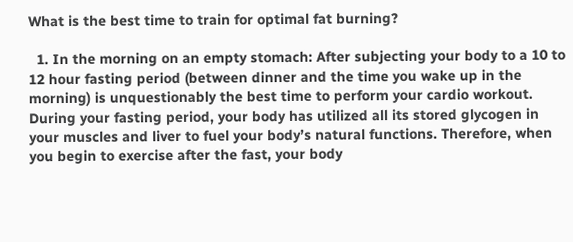What is the best time to train for optimal fat burning?

  1. In the morning on an empty stomach: After subjecting your body to a 10 to 12 hour fasting period (between dinner and the time you wake up in the morning) is unquestionably the best time to perform your cardio workout. During your fasting period, your body has utilized all its stored glycogen in your muscles and liver to fuel your body’s natural functions. Therefore, when you begin to exercise after the fast, your body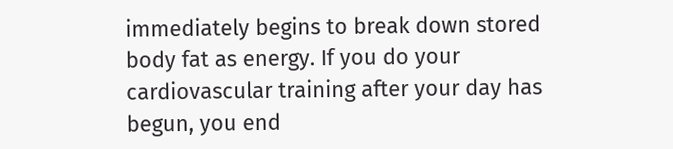immediately begins to break down stored body fat as energy. If you do your cardiovascular training after your day has begun, you end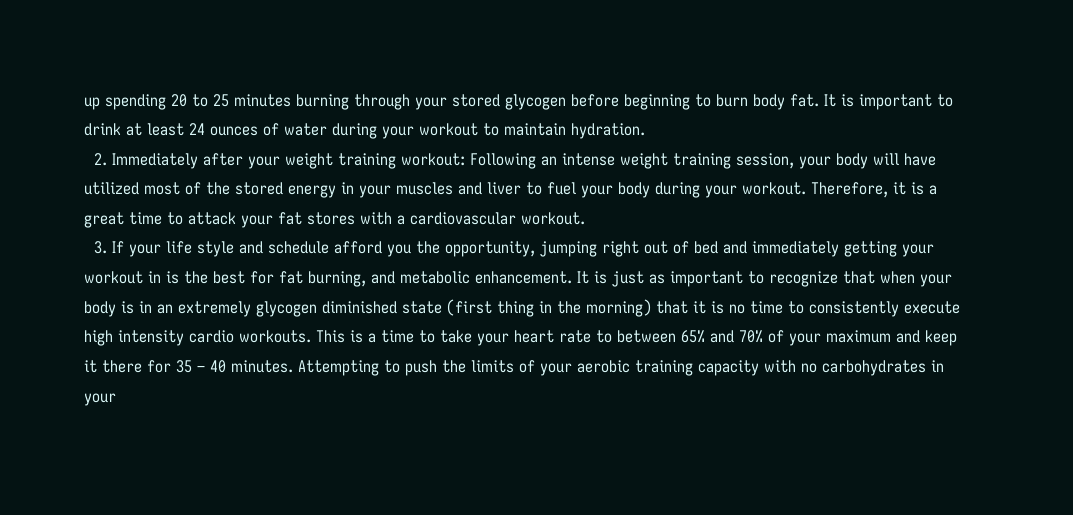up spending 20 to 25 minutes burning through your stored glycogen before beginning to burn body fat. It is important to drink at least 24 ounces of water during your workout to maintain hydration.
  2. Immediately after your weight training workout: Following an intense weight training session, your body will have utilized most of the stored energy in your muscles and liver to fuel your body during your workout. Therefore, it is a great time to attack your fat stores with a cardiovascular workout.
  3. If your life style and schedule afford you the opportunity, jumping right out of bed and immediately getting your workout in is the best for fat burning, and metabolic enhancement. It is just as important to recognize that when your body is in an extremely glycogen diminished state (first thing in the morning) that it is no time to consistently execute high intensity cardio workouts. This is a time to take your heart rate to between 65% and 70% of your maximum and keep it there for 35 – 40 minutes. Attempting to push the limits of your aerobic training capacity with no carbohydrates in your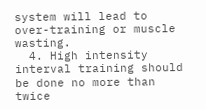system will lead to over-training or muscle wasting.
  4. High intensity interval training should be done no more than twice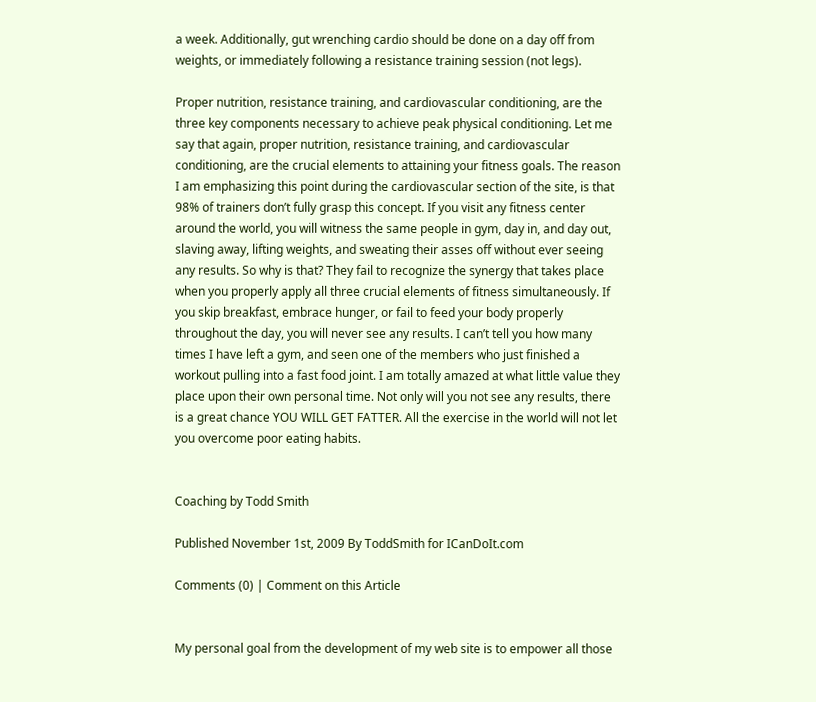a week. Additionally, gut wrenching cardio should be done on a day off from weights, or immediately following a resistance training session (not legs).

Proper nutrition, resistance training, and cardiovascular conditioning, are the three key components necessary to achieve peak physical conditioning. Let me say that again, proper nutrition, resistance training, and cardiovascular conditioning, are the crucial elements to attaining your fitness goals. The reason I am emphasizing this point during the cardiovascular section of the site, is that 98% of trainers don’t fully grasp this concept. If you visit any fitness center around the world, you will witness the same people in gym, day in, and day out, slaving away, lifting weights, and sweating their asses off without ever seeing any results. So why is that? They fail to recognize the synergy that takes place when you properly apply all three crucial elements of fitness simultaneously. If you skip breakfast, embrace hunger, or fail to feed your body properly throughout the day, you will never see any results. I can’t tell you how many times I have left a gym, and seen one of the members who just finished a workout pulling into a fast food joint. I am totally amazed at what little value they place upon their own personal time. Not only will you not see any results, there is a great chance YOU WILL GET FATTER. All the exercise in the world will not let you overcome poor eating habits.


Coaching by Todd Smith

Published November 1st, 2009 By ToddSmith for ICanDoIt.com

Comments (0) | Comment on this Article


My personal goal from the development of my web site is to empower all those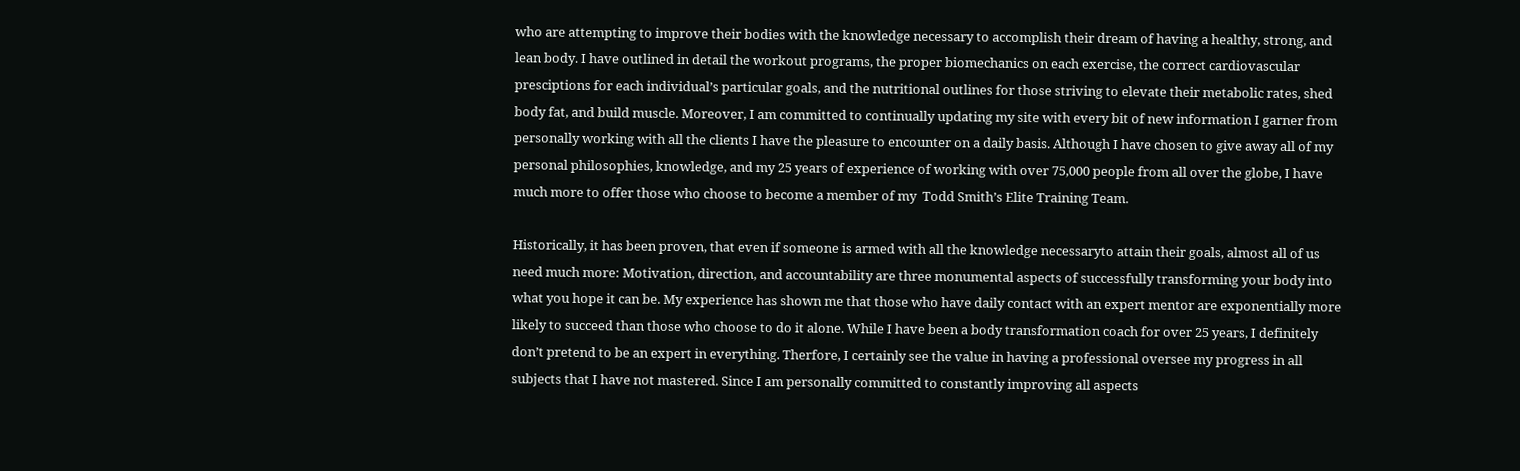who are attempting to improve their bodies with the knowledge necessary to accomplish their dream of having a healthy, strong, and lean body. I have outlined in detail the workout programs, the proper biomechanics on each exercise, the correct cardiovascular presciptions for each individual’s particular goals, and the nutritional outlines for those striving to elevate their metabolic rates, shed body fat, and build muscle. Moreover, I am committed to continually updating my site with every bit of new information I garner from personally working with all the clients I have the pleasure to encounter on a daily basis. Although I have chosen to give away all of my personal philosophies, knowledge, and my 25 years of experience of working with over 75,000 people from all over the globe, I have much more to offer those who choose to become a member of my  Todd Smith’s Elite Training Team.

Historically, it has been proven, that even if someone is armed with all the knowledge necessaryto attain their goals, almost all of us need much more: Motivation, direction, and accountability are three monumental aspects of successfully transforming your body into what you hope it can be. My experience has shown me that those who have daily contact with an expert mentor are exponentially more likely to succeed than those who choose to do it alone. While I have been a body transformation coach for over 25 years, I definitely don’t pretend to be an expert in everything. Therfore, I certainly see the value in having a professional oversee my progress in all subjects that I have not mastered. Since I am personally committed to constantly improving all aspects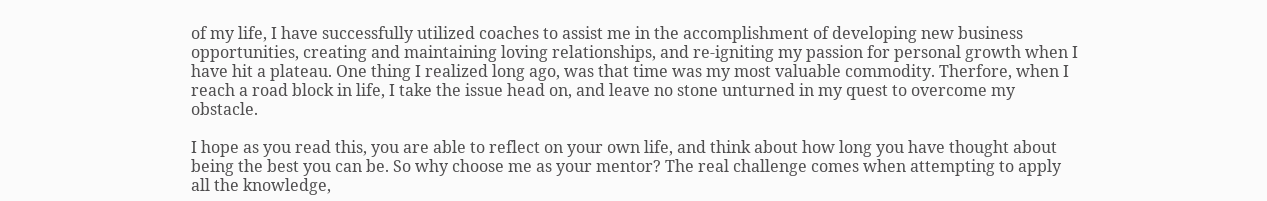of my life, I have successfully utilized coaches to assist me in the accomplishment of developing new business opportunities, creating and maintaining loving relationships, and re-igniting my passion for personal growth when I have hit a plateau. One thing I realized long ago, was that time was my most valuable commodity. Therfore, when I reach a road block in life, I take the issue head on, and leave no stone unturned in my quest to overcome my obstacle.

I hope as you read this, you are able to reflect on your own life, and think about how long you have thought about being the best you can be. So why choose me as your mentor? The real challenge comes when attempting to apply all the knowledge,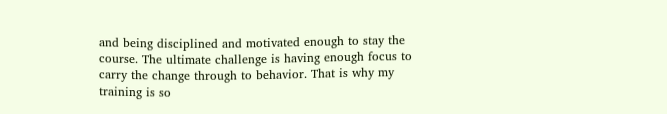and being disciplined and motivated enough to stay the course. The ultimate challenge is having enough focus to carry the change through to behavior. That is why my training is so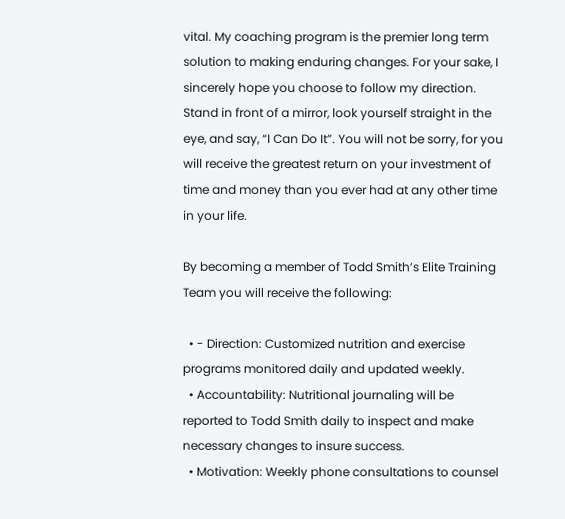vital. My coaching program is the premier long term solution to making enduring changes. For your sake, I sincerely hope you choose to follow my direction. Stand in front of a mirror, look yourself straight in the eye, and say, “I Can Do It”. You will not be sorry, for you will receive the greatest return on your investment of time and money than you ever had at any other time in your life.

By becoming a member of Todd Smith’s Elite Training Team you will receive the following:

  • - Direction: Customized nutrition and exercise programs monitored daily and updated weekly.
  • Accountability: Nutritional journaling will be reported to Todd Smith daily to inspect and make necessary changes to insure success.
  • Motivation: Weekly phone consultations to counsel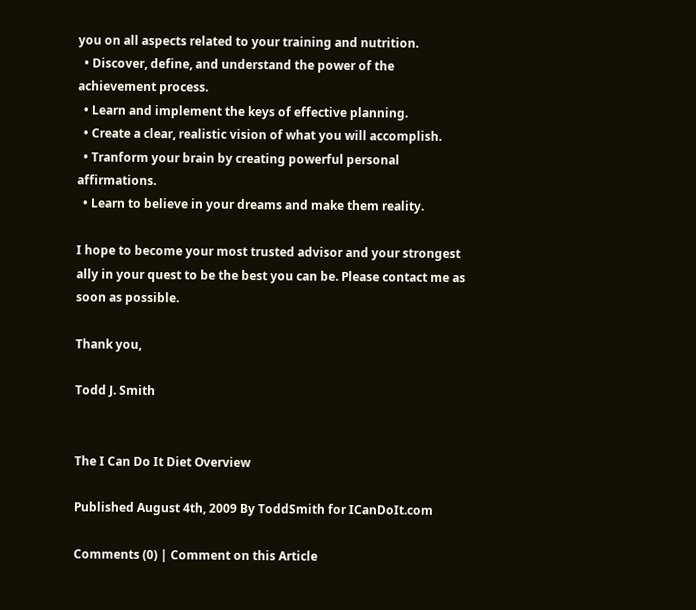you on all aspects related to your training and nutrition.
  • Discover, define, and understand the power of the achievement process.
  • Learn and implement the keys of effective planning.
  • Create a clear, realistic vision of what you will accomplish.
  • Tranform your brain by creating powerful personal affirmations.
  • Learn to believe in your dreams and make them reality.

I hope to become your most trusted advisor and your strongest ally in your quest to be the best you can be. Please contact me as soon as possible.

Thank you,

Todd J. Smith


The I Can Do It Diet Overview

Published August 4th, 2009 By ToddSmith for ICanDoIt.com

Comments (0) | Comment on this Article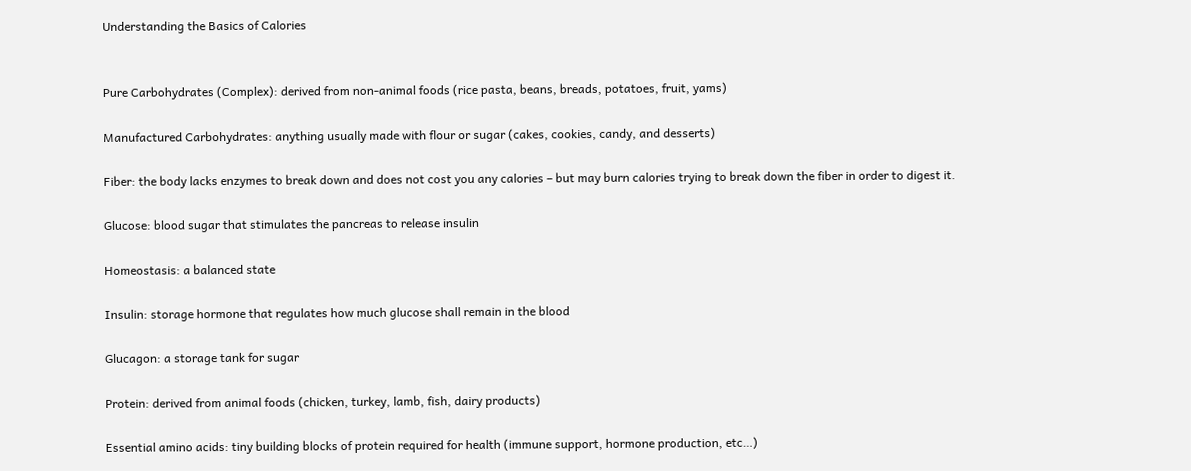Understanding the Basics of Calories


Pure Carbohydrates (Complex): derived from non-animal foods (rice pasta, beans, breads, potatoes, fruit, yams)

Manufactured Carbohydrates: anything usually made with flour or sugar (cakes, cookies, candy, and desserts)

Fiber: the body lacks enzymes to break down and does not cost you any calories – but may burn calories trying to break down the fiber in order to digest it.

Glucose: blood sugar that stimulates the pancreas to release insulin

Homeostasis: a balanced state

Insulin: storage hormone that regulates how much glucose shall remain in the blood

Glucagon: a storage tank for sugar

Protein: derived from animal foods (chicken, turkey, lamb, fish, dairy products)

Essential amino acids: tiny building blocks of protein required for health (immune support, hormone production, etc…)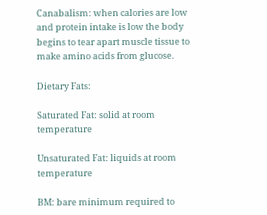Canabalism: when calories are low and protein intake is low the body begins to tear apart muscle tissue to make amino acids from glucose.

Dietary Fats:

Saturated Fat: solid at room temperature

Unsaturated Fat: liquids at room temperature

BM: bare minimum required to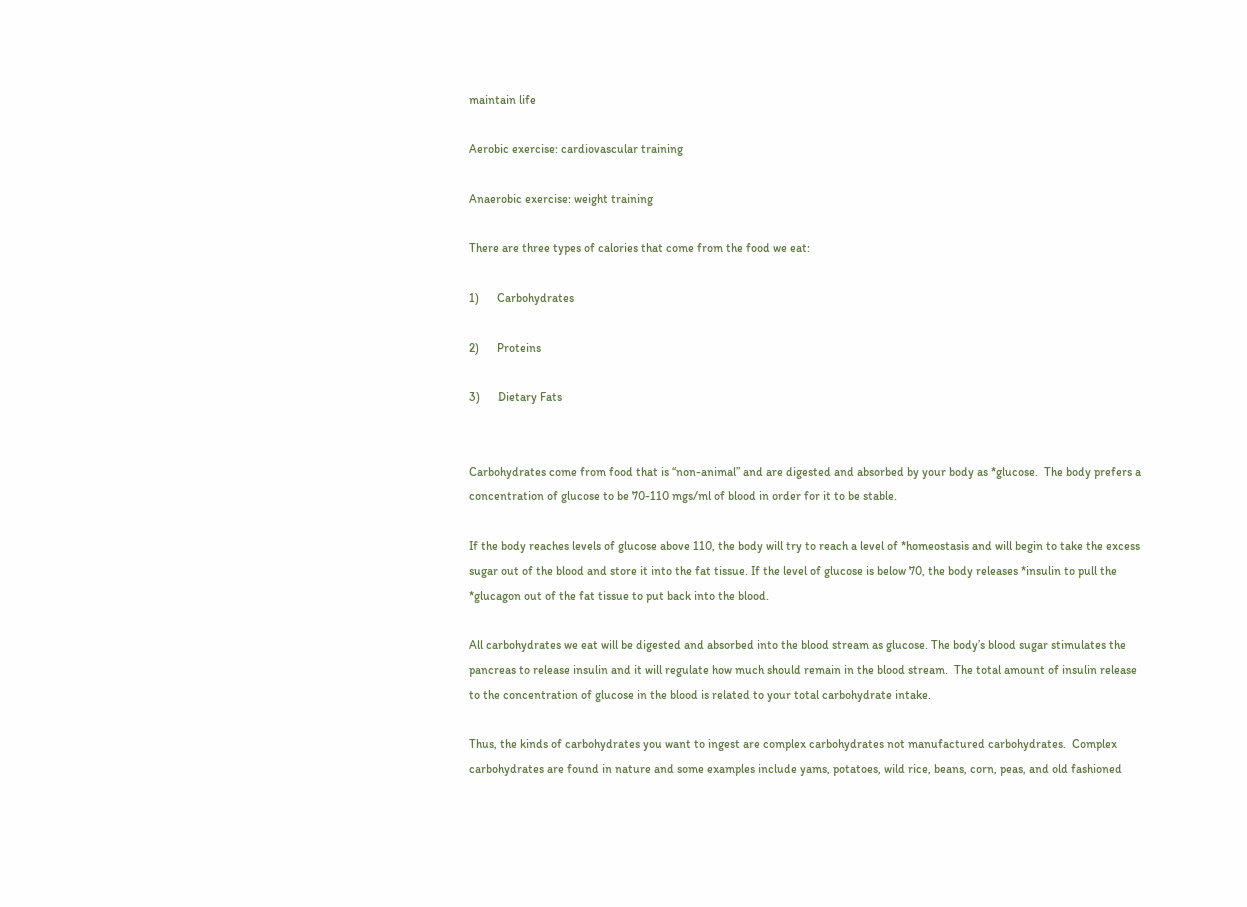maintain life

Aerobic exercise: cardiovascular training

Anaerobic exercise: weight training

There are three types of calories that come from the food we eat:

1)      Carbohydrates

2)      Proteins

3)      Dietary Fats


Carbohydrates come from food that is “non-animal” and are digested and absorbed by your body as *glucose.  The body prefers a concentration of glucose to be 70-110 mgs/ml of blood in order for it to be stable.

If the body reaches levels of glucose above 110, the body will try to reach a level of *homeostasis and will begin to take the excess sugar out of the blood and store it into the fat tissue. If the level of glucose is below 70, the body releases *insulin to pull the *glucagon out of the fat tissue to put back into the blood.

All carbohydrates we eat will be digested and absorbed into the blood stream as glucose. The body’s blood sugar stimulates the pancreas to release insulin and it will regulate how much should remain in the blood stream.  The total amount of insulin release to the concentration of glucose in the blood is related to your total carbohydrate intake.

Thus, the kinds of carbohydrates you want to ingest are complex carbohydrates not manufactured carbohydrates.  Complex carbohydrates are found in nature and some examples include yams, potatoes, wild rice, beans, corn, peas, and old fashioned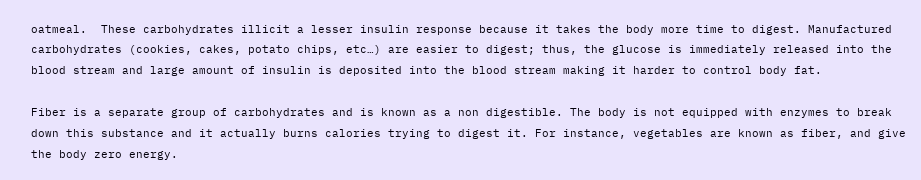oatmeal.  These carbohydrates illicit a lesser insulin response because it takes the body more time to digest. Manufactured carbohydrates (cookies, cakes, potato chips, etc…) are easier to digest; thus, the glucose is immediately released into the blood stream and large amount of insulin is deposited into the blood stream making it harder to control body fat.

Fiber is a separate group of carbohydrates and is known as a non digestible. The body is not equipped with enzymes to break down this substance and it actually burns calories trying to digest it. For instance, vegetables are known as fiber, and give the body zero energy.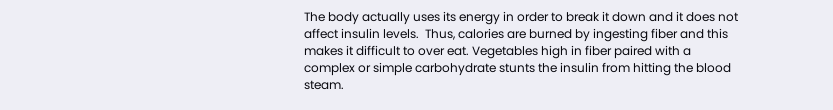The body actually uses its energy in order to break it down and it does not affect insulin levels.  Thus, calories are burned by ingesting fiber and this makes it difficult to over eat. Vegetables high in fiber paired with a complex or simple carbohydrate stunts the insulin from hitting the blood steam.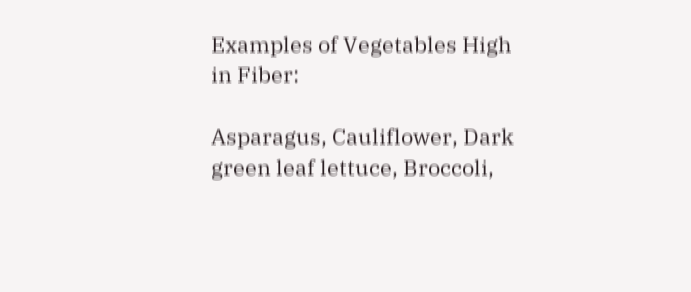Examples of Vegetables High in Fiber:

Asparagus, Cauliflower, Dark green leaf lettuce, Broccoli,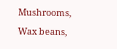Mushrooms, Wax beans,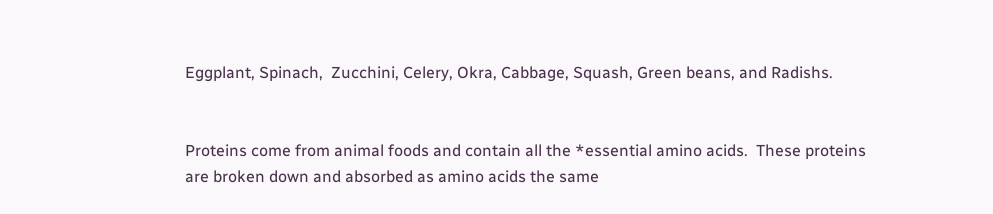Eggplant, Spinach,  Zucchini, Celery, Okra, Cabbage, Squash, Green beans, and Radishs.


Proteins come from animal foods and contain all the *essential amino acids.  These proteins are broken down and absorbed as amino acids the same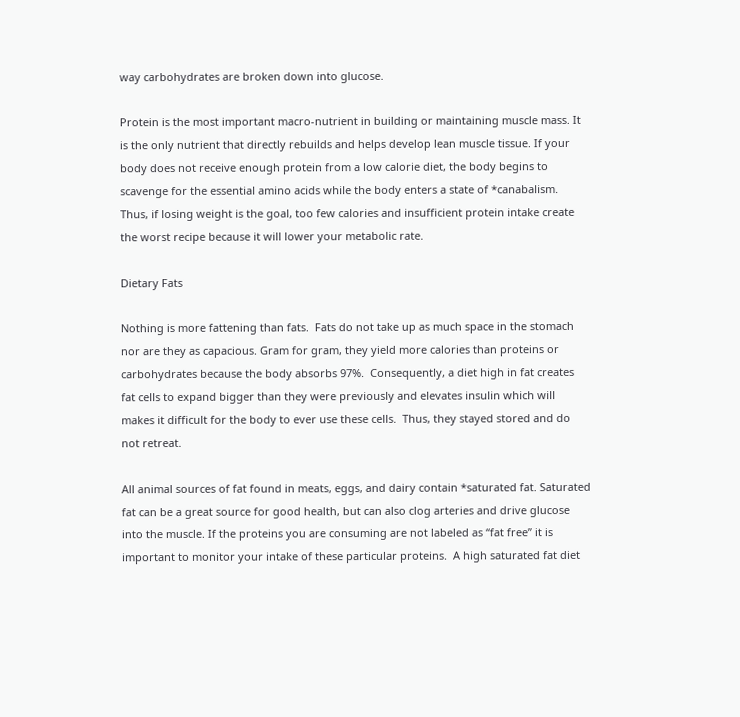way carbohydrates are broken down into glucose.

Protein is the most important macro-nutrient in building or maintaining muscle mass. It is the only nutrient that directly rebuilds and helps develop lean muscle tissue. If your body does not receive enough protein from a low calorie diet, the body begins to scavenge for the essential amino acids while the body enters a state of *canabalism.  Thus, if losing weight is the goal, too few calories and insufficient protein intake create the worst recipe because it will lower your metabolic rate.

Dietary Fats

Nothing is more fattening than fats.  Fats do not take up as much space in the stomach nor are they as capacious. Gram for gram, they yield more calories than proteins or carbohydrates because the body absorbs 97%.  Consequently, a diet high in fat creates fat cells to expand bigger than they were previously and elevates insulin which will makes it difficult for the body to ever use these cells.  Thus, they stayed stored and do not retreat.

All animal sources of fat found in meats, eggs, and dairy contain *saturated fat. Saturated fat can be a great source for good health, but can also clog arteries and drive glucose into the muscle. If the proteins you are consuming are not labeled as “fat free” it is important to monitor your intake of these particular proteins.  A high saturated fat diet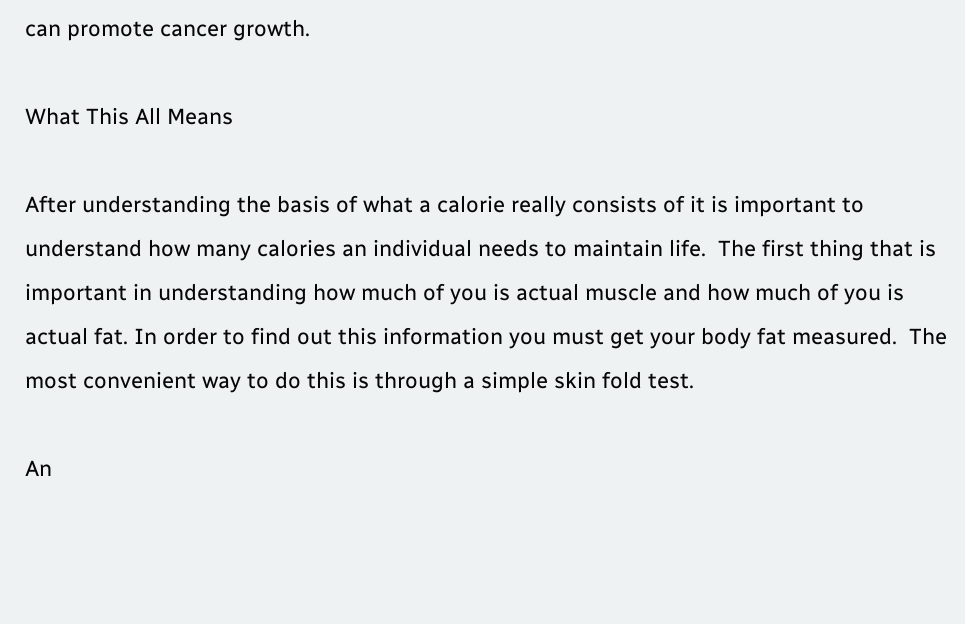can promote cancer growth.

What This All Means

After understanding the basis of what a calorie really consists of it is important to understand how many calories an individual needs to maintain life.  The first thing that is important in understanding how much of you is actual muscle and how much of you is actual fat. In order to find out this information you must get your body fat measured.  The most convenient way to do this is through a simple skin fold test.

An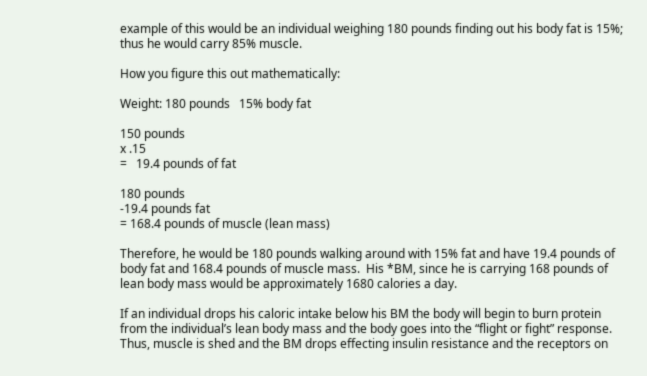example of this would be an individual weighing 180 pounds finding out his body fat is 15%; thus he would carry 85% muscle.

How you figure this out mathematically:

Weight: 180 pounds   15% body fat

150 pounds
x .15
=   19.4 pounds of fat

180 pounds
-19.4 pounds fat
= 168.4 pounds of muscle (lean mass)

Therefore, he would be 180 pounds walking around with 15% fat and have 19.4 pounds of body fat and 168.4 pounds of muscle mass.  His *BM, since he is carrying 168 pounds of lean body mass would be approximately 1680 calories a day.

If an individual drops his caloric intake below his BM the body will begin to burn protein from the individual’s lean body mass and the body goes into the “flight or fight” response. Thus, muscle is shed and the BM drops effecting insulin resistance and the receptors on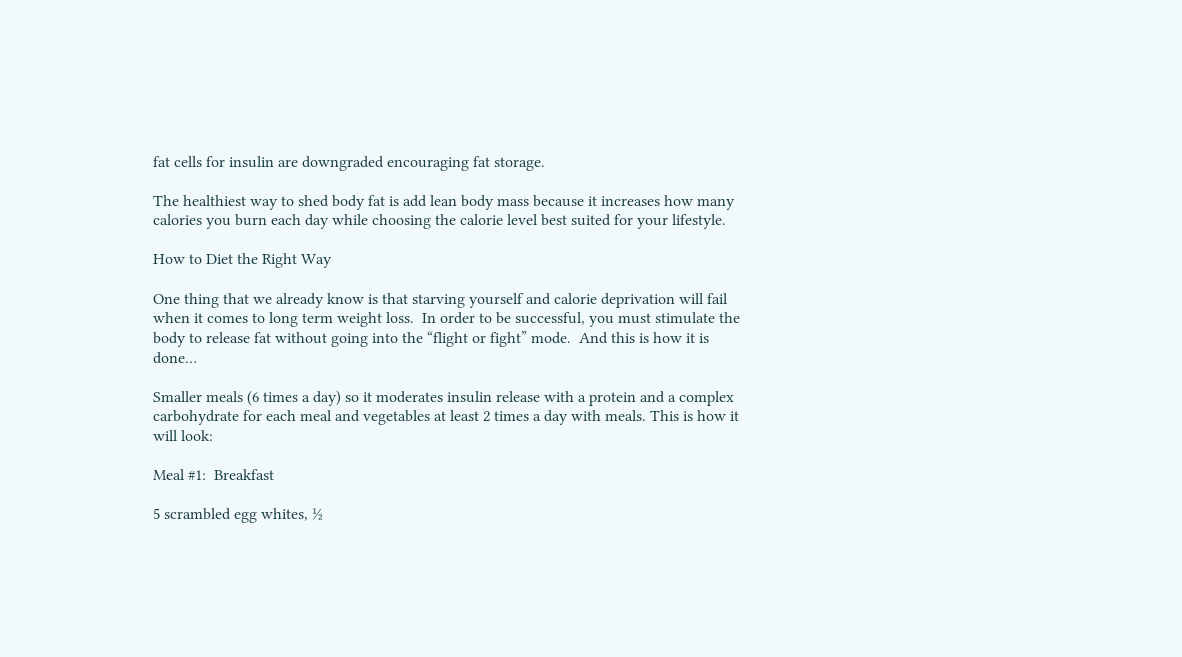fat cells for insulin are downgraded encouraging fat storage.

The healthiest way to shed body fat is add lean body mass because it increases how many calories you burn each day while choosing the calorie level best suited for your lifestyle.

How to Diet the Right Way

One thing that we already know is that starving yourself and calorie deprivation will fail when it comes to long term weight loss.  In order to be successful, you must stimulate the body to release fat without going into the “flight or fight” mode.  And this is how it is done…

Smaller meals (6 times a day) so it moderates insulin release with a protein and a complex carbohydrate for each meal and vegetables at least 2 times a day with meals. This is how it will look:

Meal #1:  Breakfast

5 scrambled egg whites, ½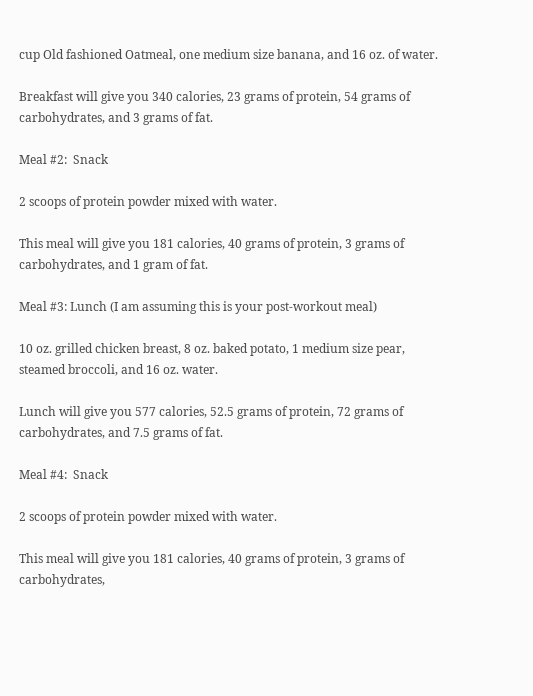cup Old fashioned Oatmeal, one medium size banana, and 16 oz. of water.

Breakfast will give you 340 calories, 23 grams of protein, 54 grams of carbohydrates, and 3 grams of fat.

Meal #2:  Snack

2 scoops of protein powder mixed with water.

This meal will give you 181 calories, 40 grams of protein, 3 grams of   carbohydrates, and 1 gram of fat.

Meal #3: Lunch (I am assuming this is your post-workout meal)

10 oz. grilled chicken breast, 8 oz. baked potato, 1 medium size pear, steamed broccoli, and 16 oz. water.

Lunch will give you 577 calories, 52.5 grams of protein, 72 grams of carbohydrates, and 7.5 grams of fat.

Meal #4:  Snack

2 scoops of protein powder mixed with water.

This meal will give you 181 calories, 40 grams of protein, 3 grams of carbohydrates,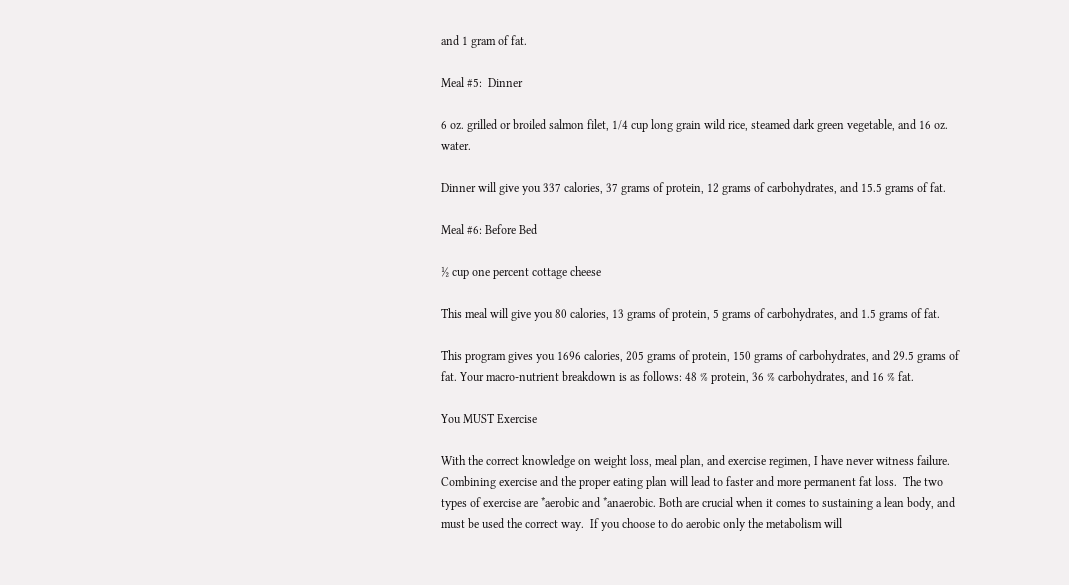and 1 gram of fat.

Meal #5:  Dinner

6 oz. grilled or broiled salmon filet, 1/4 cup long grain wild rice, steamed dark green vegetable, and 16 oz. water.

Dinner will give you 337 calories, 37 grams of protein, 12 grams of carbohydrates, and 15.5 grams of fat.

Meal #6: Before Bed

½ cup one percent cottage cheese

This meal will give you 80 calories, 13 grams of protein, 5 grams of carbohydrates, and 1.5 grams of fat.

This program gives you 1696 calories, 205 grams of protein, 150 grams of carbohydrates, and 29.5 grams of fat. Your macro-nutrient breakdown is as follows: 48 % protein, 36 % carbohydrates, and 16 % fat.

You MUST Exercise

With the correct knowledge on weight loss, meal plan, and exercise regimen, I have never witness failure.  Combining exercise and the proper eating plan will lead to faster and more permanent fat loss.  The two types of exercise are *aerobic and *anaerobic. Both are crucial when it comes to sustaining a lean body, and must be used the correct way.  If you choose to do aerobic only the metabolism will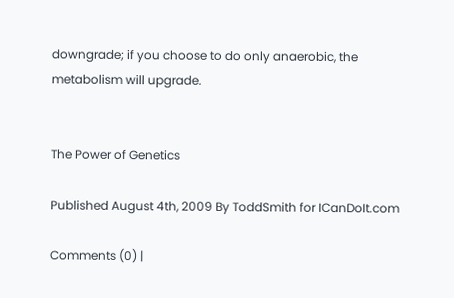downgrade; if you choose to do only anaerobic, the metabolism will upgrade.


The Power of Genetics

Published August 4th, 2009 By ToddSmith for ICanDoIt.com

Comments (0) |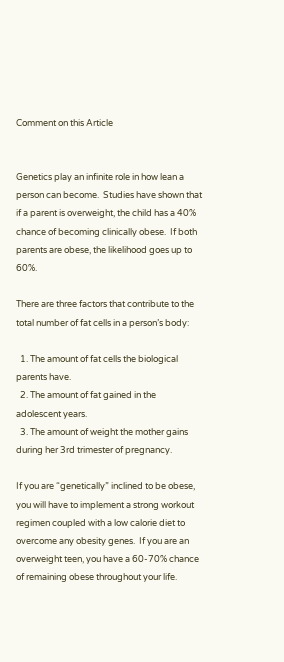Comment on this Article


Genetics play an infinite role in how lean a person can become.  Studies have shown that if a parent is overweight, the child has a 40% chance of becoming clinically obese.  If both parents are obese, the likelihood goes up to 60%.

There are three factors that contribute to the total number of fat cells in a person’s body:

  1. The amount of fat cells the biological parents have.
  2. The amount of fat gained in the adolescent years.
  3. The amount of weight the mother gains during her 3rd trimester of pregnancy.

If you are “genetically” inclined to be obese, you will have to implement a strong workout regimen coupled with a low calorie diet to overcome any obesity genes.  If you are an overweight teen, you have a 60-70% chance of remaining obese throughout your life.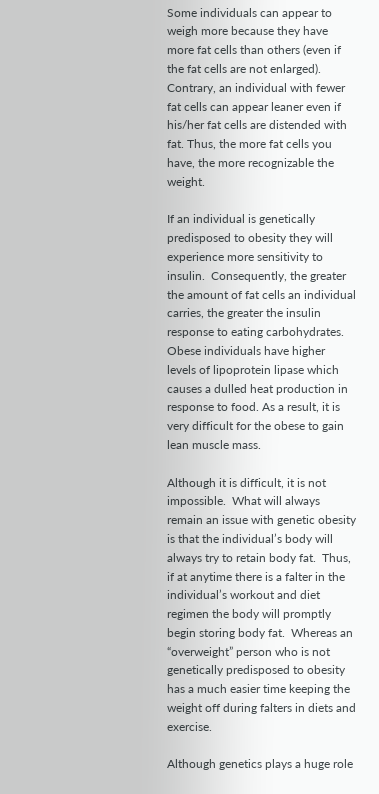Some individuals can appear to weigh more because they have more fat cells than others (even if the fat cells are not enlarged).  Contrary, an individual with fewer fat cells can appear leaner even if his/her fat cells are distended with fat. Thus, the more fat cells you have, the more recognizable the weight.

If an individual is genetically predisposed to obesity they will experience more sensitivity to insulin.  Consequently, the greater the amount of fat cells an individual carries, the greater the insulin response to eating carbohydrates.  Obese individuals have higher levels of lipoprotein lipase which causes a dulled heat production in response to food. As a result, it is very difficult for the obese to gain lean muscle mass.

Although it is difficult, it is not impossible.  What will always remain an issue with genetic obesity is that the individual’s body will always try to retain body fat.  Thus, if at anytime there is a falter in the individual’s workout and diet regimen the body will promptly begin storing body fat.  Whereas an “overweight” person who is not genetically predisposed to obesity has a much easier time keeping the weight off during falters in diets and exercise.

Although genetics plays a huge role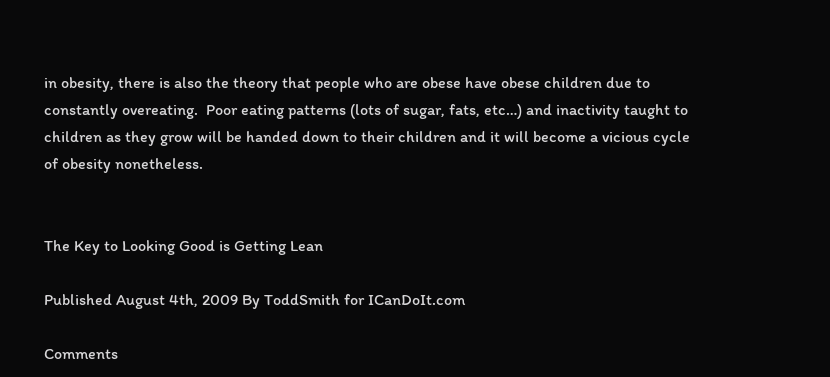in obesity, there is also the theory that people who are obese have obese children due to constantly overeating.  Poor eating patterns (lots of sugar, fats, etc…) and inactivity taught to children as they grow will be handed down to their children and it will become a vicious cycle of obesity nonetheless.


The Key to Looking Good is Getting Lean

Published August 4th, 2009 By ToddSmith for ICanDoIt.com

Comments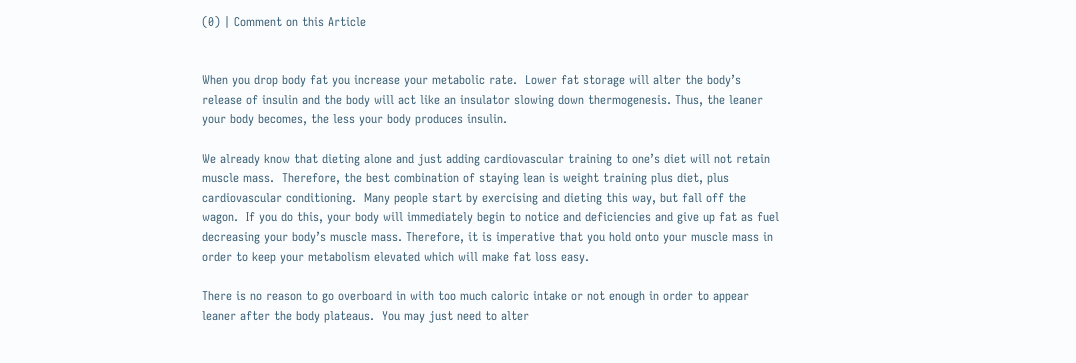(0) | Comment on this Article


When you drop body fat you increase your metabolic rate.  Lower fat storage will alter the body’s release of insulin and the body will act like an insulator slowing down thermogenesis. Thus, the leaner your body becomes, the less your body produces insulin.

We already know that dieting alone and just adding cardiovascular training to one’s diet will not retain muscle mass.  Therefore, the best combination of staying lean is weight training plus diet, plus cardiovascular conditioning.  Many people start by exercising and dieting this way, but fall off the wagon.  If you do this, your body will immediately begin to notice and deficiencies and give up fat as fuel decreasing your body’s muscle mass. Therefore, it is imperative that you hold onto your muscle mass in order to keep your metabolism elevated which will make fat loss easy.

There is no reason to go overboard in with too much caloric intake or not enough in order to appear leaner after the body plateaus.  You may just need to alter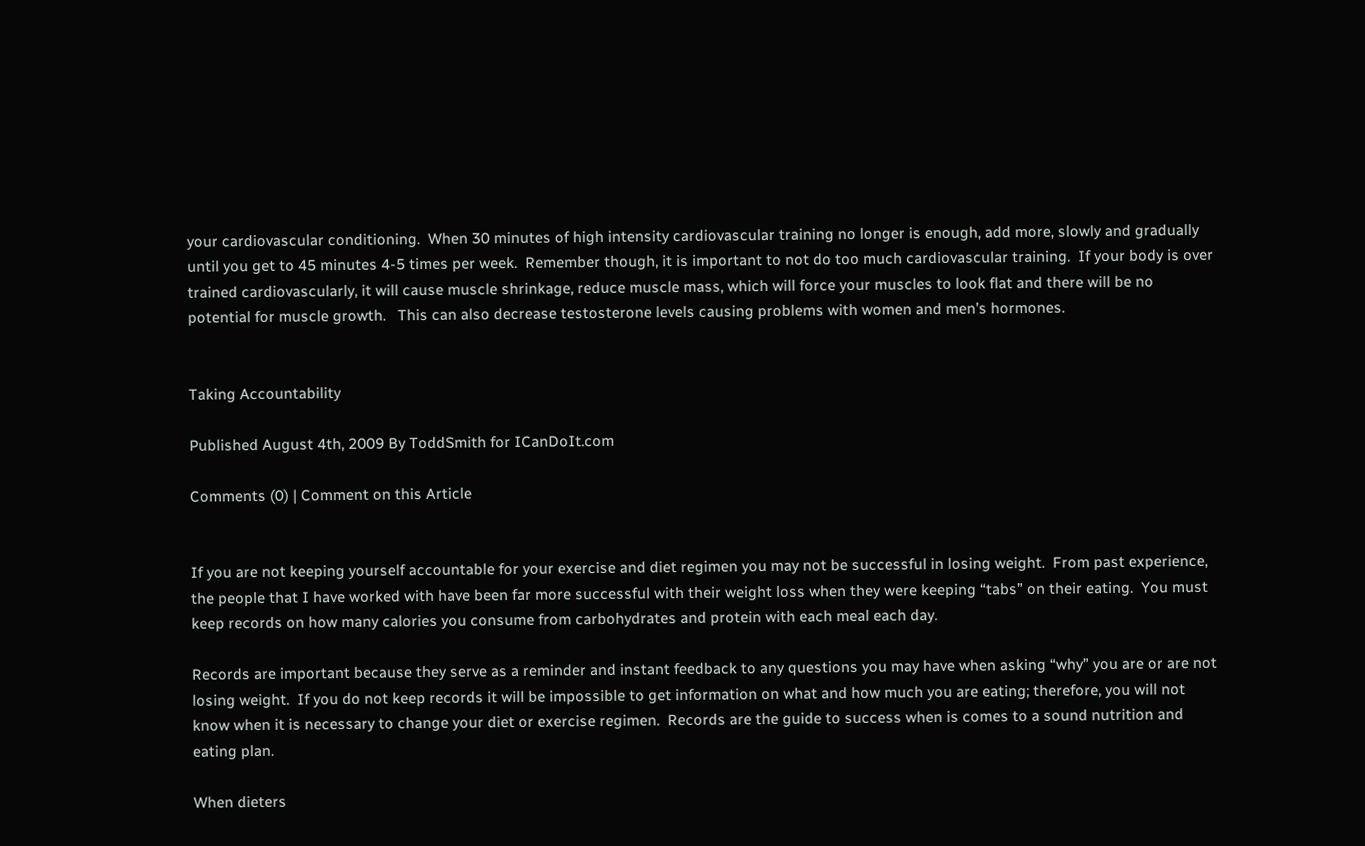your cardiovascular conditioning.  When 30 minutes of high intensity cardiovascular training no longer is enough, add more, slowly and gradually until you get to 45 minutes 4-5 times per week.  Remember though, it is important to not do too much cardiovascular training.  If your body is over trained cardiovascularly, it will cause muscle shrinkage, reduce muscle mass, which will force your muscles to look flat and there will be no potential for muscle growth.   This can also decrease testosterone levels causing problems with women and men’s hormones.


Taking Accountability

Published August 4th, 2009 By ToddSmith for ICanDoIt.com

Comments (0) | Comment on this Article


If you are not keeping yourself accountable for your exercise and diet regimen you may not be successful in losing weight.  From past experience, the people that I have worked with have been far more successful with their weight loss when they were keeping “tabs” on their eating.  You must keep records on how many calories you consume from carbohydrates and protein with each meal each day.

Records are important because they serve as a reminder and instant feedback to any questions you may have when asking “why” you are or are not losing weight.  If you do not keep records it will be impossible to get information on what and how much you are eating; therefore, you will not know when it is necessary to change your diet or exercise regimen.  Records are the guide to success when is comes to a sound nutrition and eating plan.

When dieters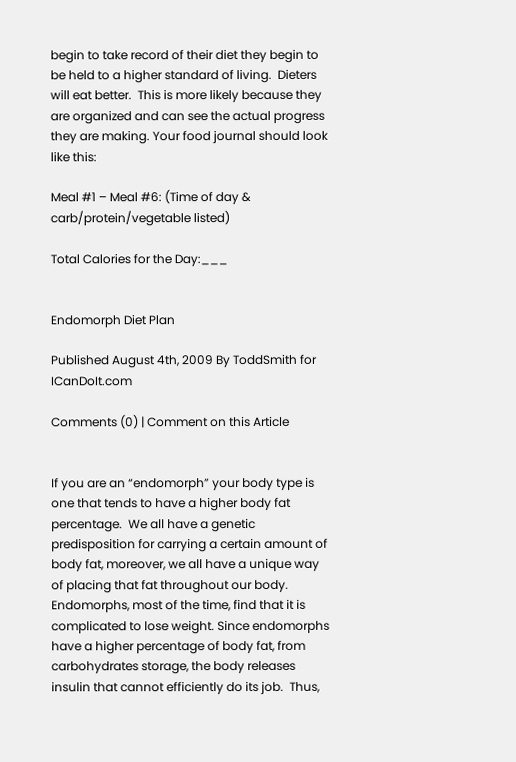begin to take record of their diet they begin to be held to a higher standard of living.  Dieters will eat better.  This is more likely because they are organized and can see the actual progress they are making. Your food journal should look like this:

Meal #1 – Meal #6: (Time of day & carb/protein/vegetable listed)

Total Calories for the Day:___


Endomorph Diet Plan

Published August 4th, 2009 By ToddSmith for ICanDoIt.com

Comments (0) | Comment on this Article


If you are an “endomorph” your body type is one that tends to have a higher body fat percentage.  We all have a genetic predisposition for carrying a certain amount of body fat, moreover, we all have a unique way of placing that fat throughout our body. Endomorphs, most of the time, find that it is complicated to lose weight. Since endomorphs have a higher percentage of body fat, from carbohydrates storage, the body releases insulin that cannot efficiently do its job.  Thus,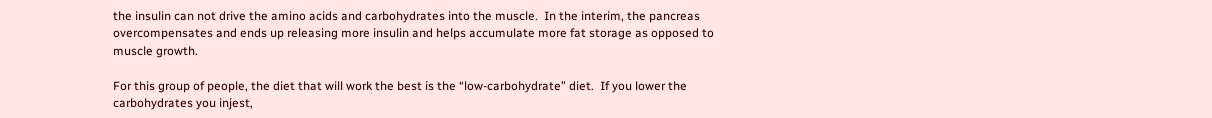the insulin can not drive the amino acids and carbohydrates into the muscle.  In the interim, the pancreas overcompensates and ends up releasing more insulin and helps accumulate more fat storage as opposed to muscle growth.

For this group of people, the diet that will work the best is the “low-carbohydrate” diet.  If you lower the carbohydrates you injest,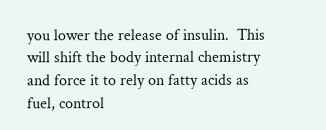you lower the release of insulin.  This will shift the body internal chemistry and force it to rely on fatty acids as fuel, control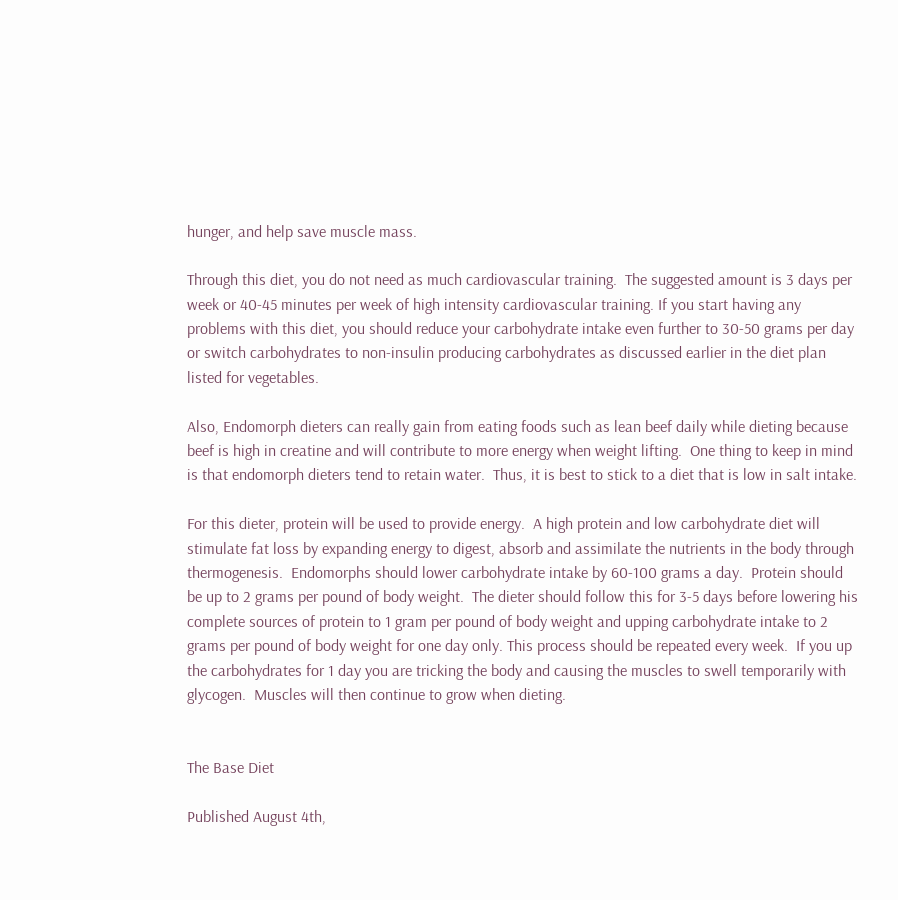hunger, and help save muscle mass.

Through this diet, you do not need as much cardiovascular training.  The suggested amount is 3 days per week or 40-45 minutes per week of high intensity cardiovascular training. If you start having any problems with this diet, you should reduce your carbohydrate intake even further to 30-50 grams per day or switch carbohydrates to non-insulin producing carbohydrates as discussed earlier in the diet plan listed for vegetables.

Also, Endomorph dieters can really gain from eating foods such as lean beef daily while dieting because beef is high in creatine and will contribute to more energy when weight lifting.  One thing to keep in mind is that endomorph dieters tend to retain water.  Thus, it is best to stick to a diet that is low in salt intake.

For this dieter, protein will be used to provide energy.  A high protein and low carbohydrate diet will stimulate fat loss by expanding energy to digest, absorb and assimilate the nutrients in the body through thermogenesis.  Endomorphs should lower carbohydrate intake by 60-100 grams a day.  Protein should be up to 2 grams per pound of body weight.  The dieter should follow this for 3-5 days before lowering his complete sources of protein to 1 gram per pound of body weight and upping carbohydrate intake to 2 grams per pound of body weight for one day only. This process should be repeated every week.  If you up the carbohydrates for 1 day you are tricking the body and causing the muscles to swell temporarily with glycogen.  Muscles will then continue to grow when dieting.


The Base Diet

Published August 4th,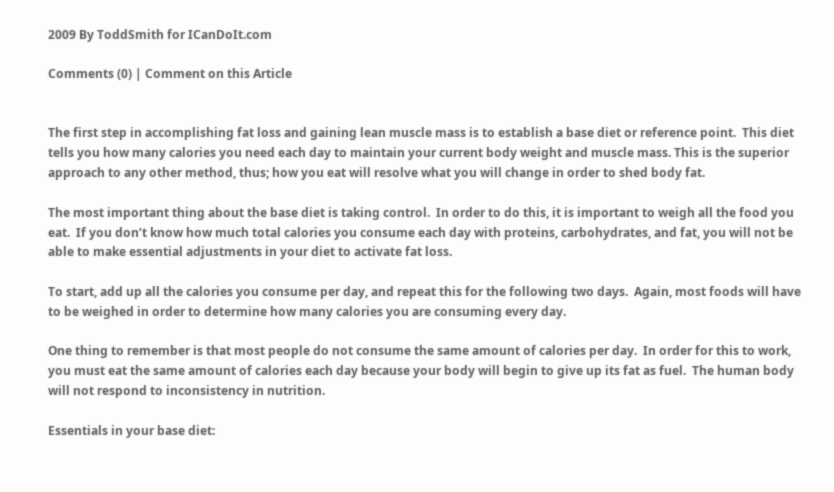2009 By ToddSmith for ICanDoIt.com

Comments (0) | Comment on this Article


The first step in accomplishing fat loss and gaining lean muscle mass is to establish a base diet or reference point.  This diet tells you how many calories you need each day to maintain your current body weight and muscle mass. This is the superior approach to any other method, thus; how you eat will resolve what you will change in order to shed body fat.

The most important thing about the base diet is taking control.  In order to do this, it is important to weigh all the food you eat.  If you don’t know how much total calories you consume each day with proteins, carbohydrates, and fat, you will not be able to make essential adjustments in your diet to activate fat loss.

To start, add up all the calories you consume per day, and repeat this for the following two days.  Again, most foods will have to be weighed in order to determine how many calories you are consuming every day.

One thing to remember is that most people do not consume the same amount of calories per day.  In order for this to work, you must eat the same amount of calories each day because your body will begin to give up its fat as fuel.  The human body will not respond to inconsistency in nutrition.

Essentials in your base diet: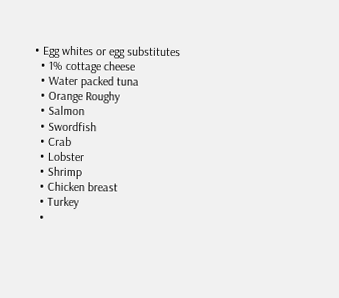• Egg whites or egg substitutes
  • 1% cottage cheese
  • Water packed tuna
  • Orange Roughy
  • Salmon
  • Swordfish
  • Crab
  • Lobster
  • Shrimp
  • Chicken breast
  • Turkey
  •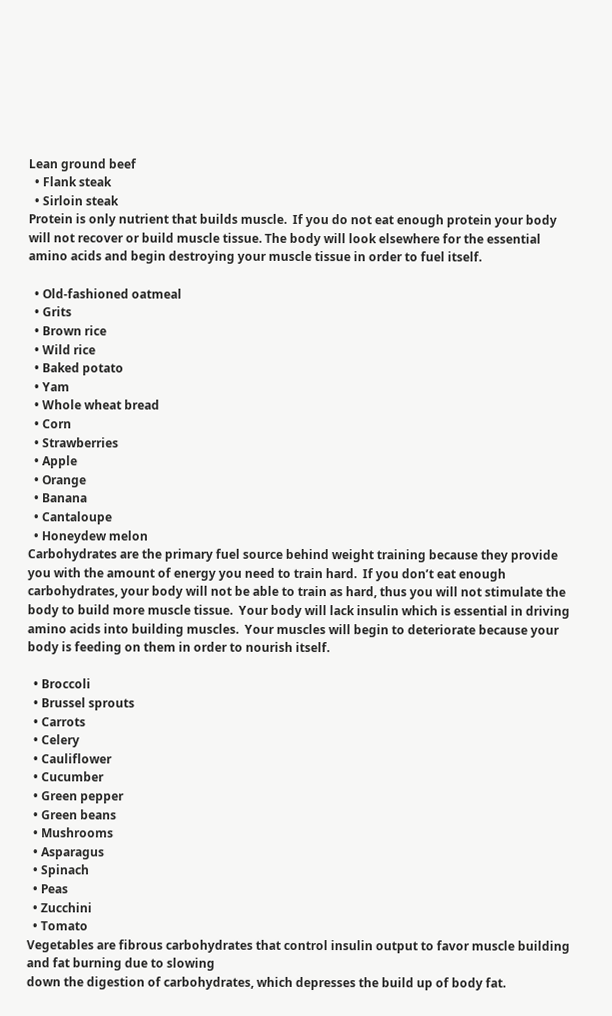Lean ground beef
  • Flank steak
  • Sirloin steak
Protein is only nutrient that builds muscle.  If you do not eat enough protein your body will not recover or build muscle tissue. The body will look elsewhere for the essential amino acids and begin destroying your muscle tissue in order to fuel itself.

  • Old-fashioned oatmeal
  • Grits
  • Brown rice
  • Wild rice
  • Baked potato
  • Yam
  • Whole wheat bread
  • Corn
  • Strawberries
  • Apple
  • Orange
  • Banana
  • Cantaloupe
  • Honeydew melon
Carbohydrates are the primary fuel source behind weight training because they provide you with the amount of energy you need to train hard.  If you don’t eat enough carbohydrates, your body will not be able to train as hard, thus you will not stimulate the body to build more muscle tissue.  Your body will lack insulin which is essential in driving amino acids into building muscles.  Your muscles will begin to deteriorate because your body is feeding on them in order to nourish itself.

  • Broccoli
  • Brussel sprouts
  • Carrots
  • Celery
  • Cauliflower
  • Cucumber
  • Green pepper
  • Green beans
  • Mushrooms
  • Asparagus
  • Spinach
  • Peas
  • Zucchini
  • Tomato
Vegetables are fibrous carbohydrates that control insulin output to favor muscle building and fat burning due to slowing
down the digestion of carbohydrates, which depresses the build up of body fat.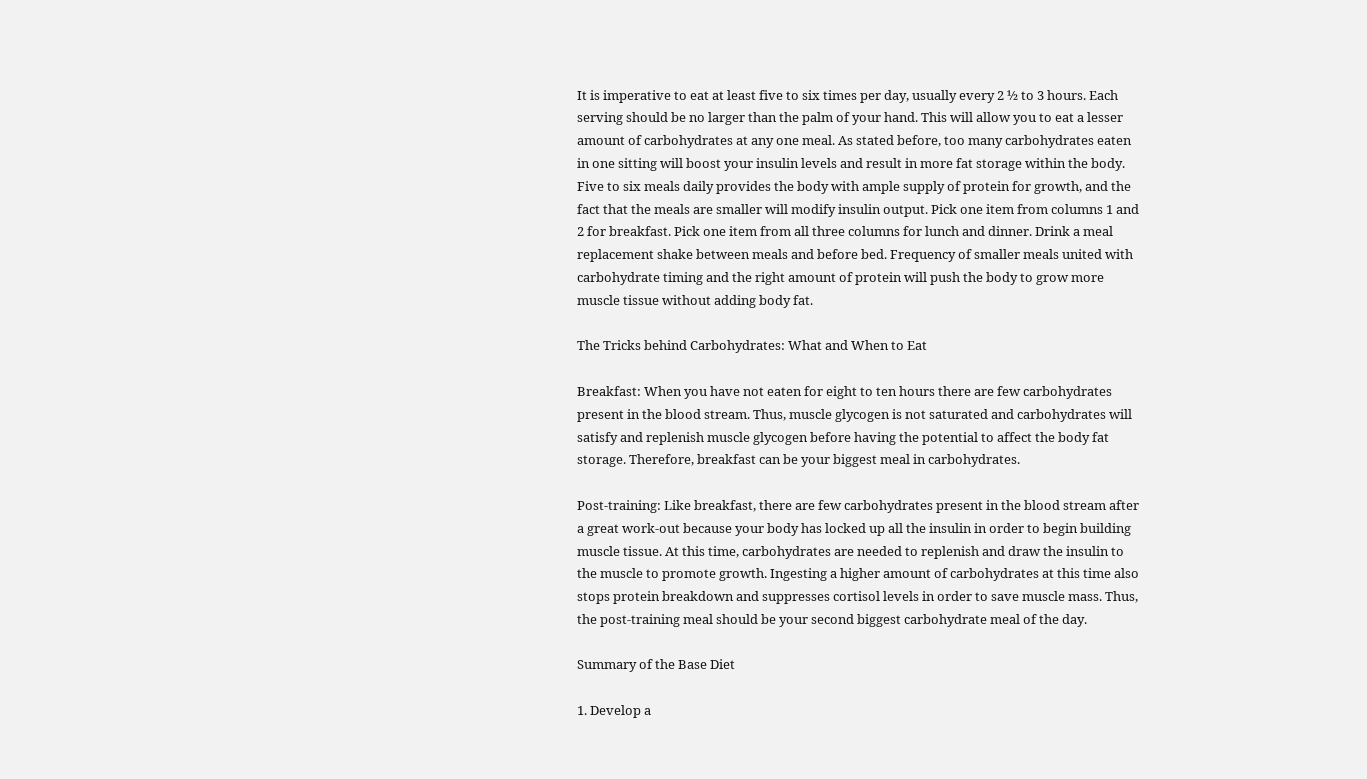It is imperative to eat at least five to six times per day, usually every 2 ½ to 3 hours. Each serving should be no larger than the palm of your hand. This will allow you to eat a lesser amount of carbohydrates at any one meal. As stated before, too many carbohydrates eaten in one sitting will boost your insulin levels and result in more fat storage within the body. Five to six meals daily provides the body with ample supply of protein for growth, and the fact that the meals are smaller will modify insulin output. Pick one item from columns 1 and 2 for breakfast. Pick one item from all three columns for lunch and dinner. Drink a meal replacement shake between meals and before bed. Frequency of smaller meals united with carbohydrate timing and the right amount of protein will push the body to grow more muscle tissue without adding body fat.

The Tricks behind Carbohydrates: What and When to Eat

Breakfast: When you have not eaten for eight to ten hours there are few carbohydrates present in the blood stream. Thus, muscle glycogen is not saturated and carbohydrates will satisfy and replenish muscle glycogen before having the potential to affect the body fat storage. Therefore, breakfast can be your biggest meal in carbohydrates.

Post-training: Like breakfast, there are few carbohydrates present in the blood stream after a great work-out because your body has locked up all the insulin in order to begin building muscle tissue. At this time, carbohydrates are needed to replenish and draw the insulin to the muscle to promote growth. Ingesting a higher amount of carbohydrates at this time also stops protein breakdown and suppresses cortisol levels in order to save muscle mass. Thus, the post-training meal should be your second biggest carbohydrate meal of the day.

Summary of the Base Diet

1. Develop a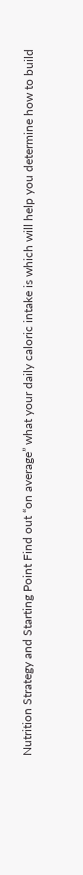Nutrition Strategy and Starting Point Find out “on average” what your daily caloric intake is which will help you determine how to build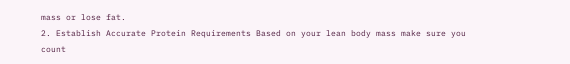mass or lose fat.
2. Establish Accurate Protein Requirements Based on your lean body mass make sure you count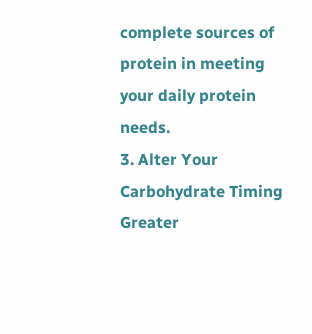complete sources of protein in meeting your daily protein needs.
3. Alter Your Carbohydrate Timing Greater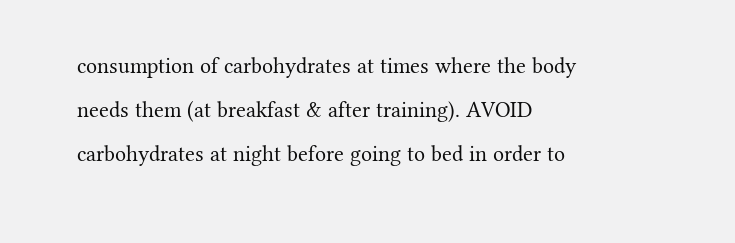consumption of carbohydrates at times where the body needs them (at breakfast & after training). AVOID carbohydrates at night before going to bed in order to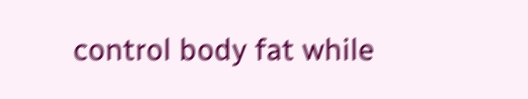control body fat while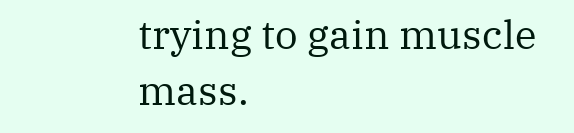trying to gain muscle mass.